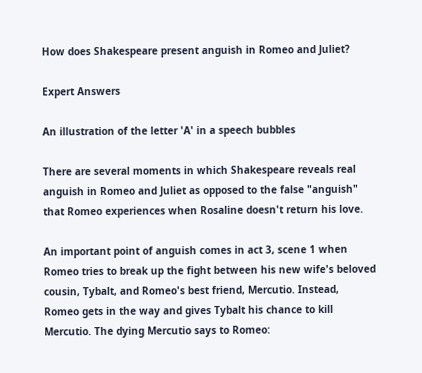How does Shakespeare present anguish in Romeo and Juliet?

Expert Answers

An illustration of the letter 'A' in a speech bubbles

There are several moments in which Shakespeare reveals real anguish in Romeo and Juliet as opposed to the false "anguish" that Romeo experiences when Rosaline doesn't return his love.

An important point of anguish comes in act 3, scene 1 when Romeo tries to break up the fight between his new wife's beloved cousin, Tybalt, and Romeo's best friend, Mercutio. Instead, Romeo gets in the way and gives Tybalt his chance to kill Mercutio. The dying Mercutio says to Romeo: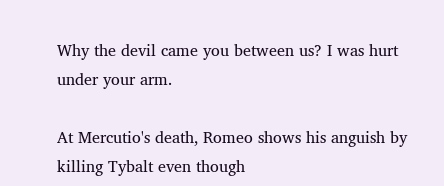Why the devil came you between us? I was hurt under your arm.

At Mercutio's death, Romeo shows his anguish by killing Tybalt even though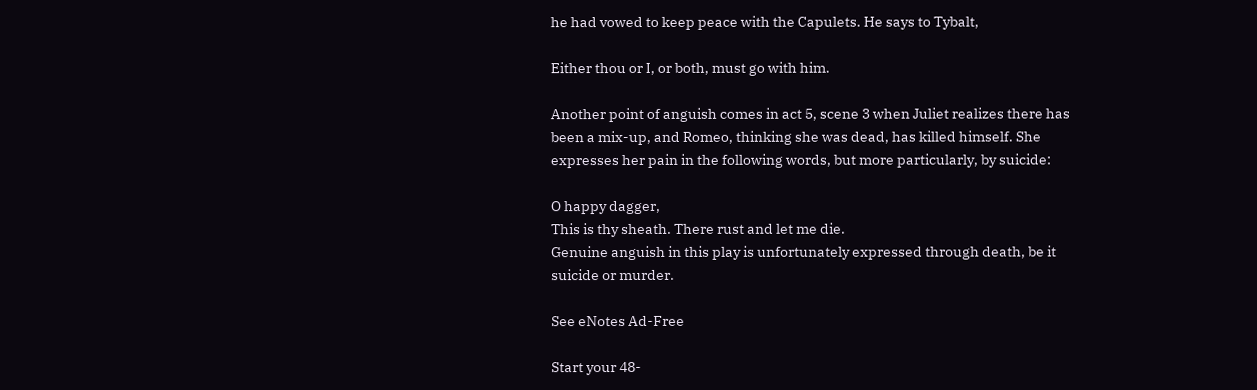he had vowed to keep peace with the Capulets. He says to Tybalt,

Either thou or I, or both, must go with him.

Another point of anguish comes in act 5, scene 3 when Juliet realizes there has been a mix-up, and Romeo, thinking she was dead, has killed himself. She expresses her pain in the following words, but more particularly, by suicide:

O happy dagger,
This is thy sheath. There rust and let me die.
Genuine anguish in this play is unfortunately expressed through death, be it suicide or murder.

See eNotes Ad-Free

Start your 48-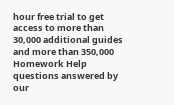hour free trial to get access to more than 30,000 additional guides and more than 350,000 Homework Help questions answered by our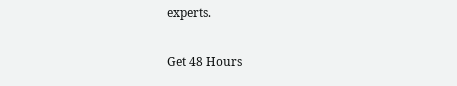experts.

Get 48 Hours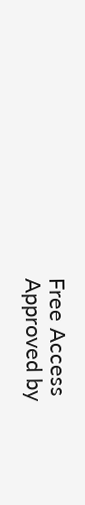Free Access
Approved by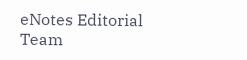eNotes Editorial Team